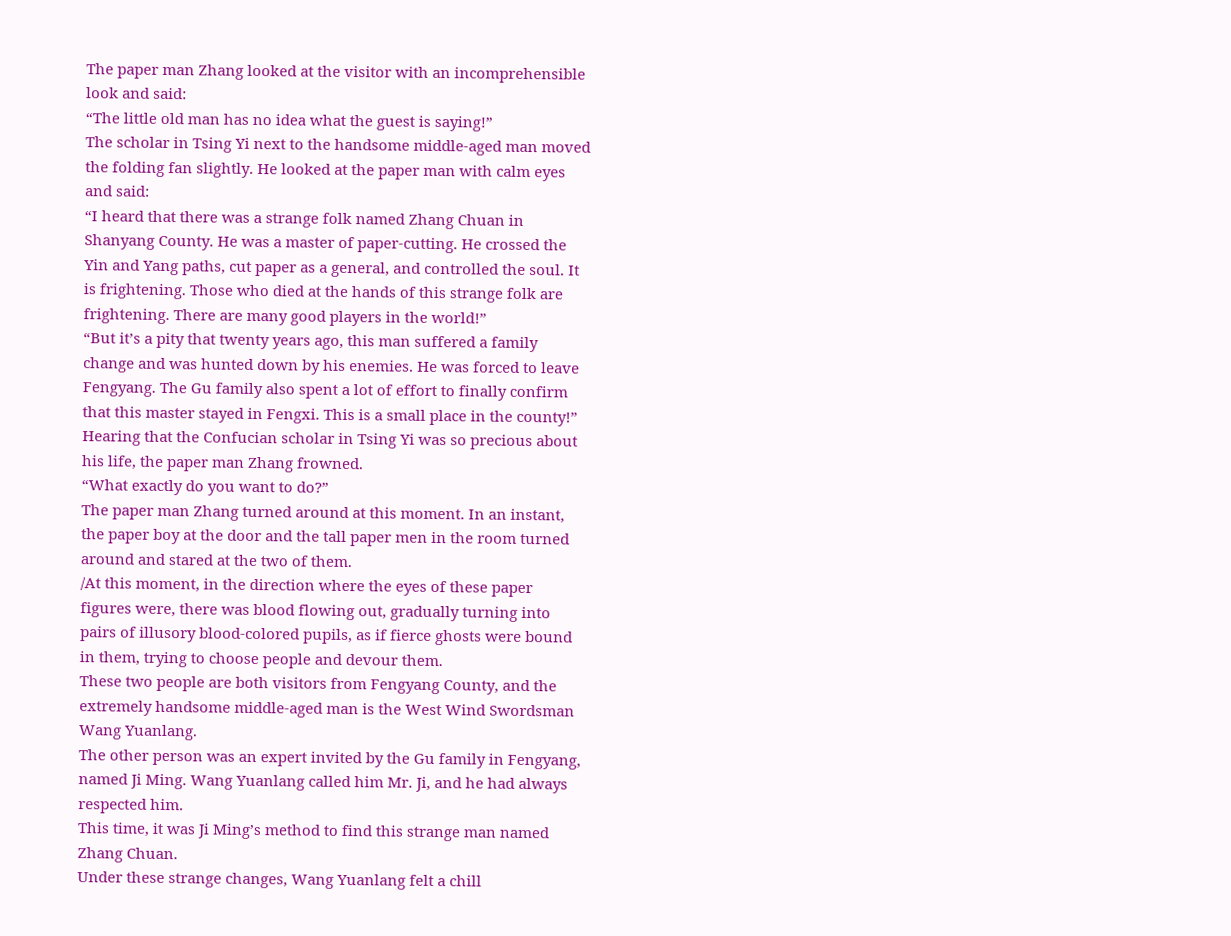The paper man Zhang looked at the visitor with an incomprehensible look and said:
“The little old man has no idea what the guest is saying!”
The scholar in Tsing Yi next to the handsome middle-aged man moved the folding fan slightly. He looked at the paper man with calm eyes and said:
“I heard that there was a strange folk named Zhang Chuan in Shanyang County. He was a master of paper-cutting. He crossed the Yin and Yang paths, cut paper as a general, and controlled the soul. It is frightening. Those who died at the hands of this strange folk are frightening. There are many good players in the world!”
“But it’s a pity that twenty years ago, this man suffered a family change and was hunted down by his enemies. He was forced to leave Fengyang. The Gu family also spent a lot of effort to finally confirm that this master stayed in Fengxi. This is a small place in the county!”
Hearing that the Confucian scholar in Tsing Yi was so precious about his life, the paper man Zhang frowned.
“What exactly do you want to do?”
The paper man Zhang turned around at this moment. In an instant, the paper boy at the door and the tall paper men in the room turned around and stared at the two of them.
/At this moment, in the direction where the eyes of these paper figures were, there was blood flowing out, gradually turning into pairs of illusory blood-colored pupils, as if fierce ghosts were bound in them, trying to choose people and devour them.
These two people are both visitors from Fengyang County, and the extremely handsome middle-aged man is the West Wind Swordsman Wang Yuanlang.
The other person was an expert invited by the Gu family in Fengyang, named Ji Ming. Wang Yuanlang called him Mr. Ji, and he had always respected him.
This time, it was Ji Ming’s method to find this strange man named Zhang Chuan.
Under these strange changes, Wang Yuanlang felt a chill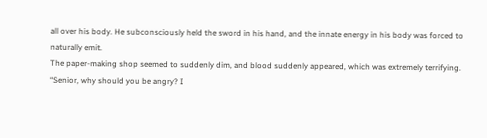all over his body. He subconsciously held the sword in his hand, and the innate energy in his body was forced to naturally emit.
The paper-making shop seemed to suddenly dim, and blood suddenly appeared, which was extremely terrifying.
“Senior, why should you be angry? I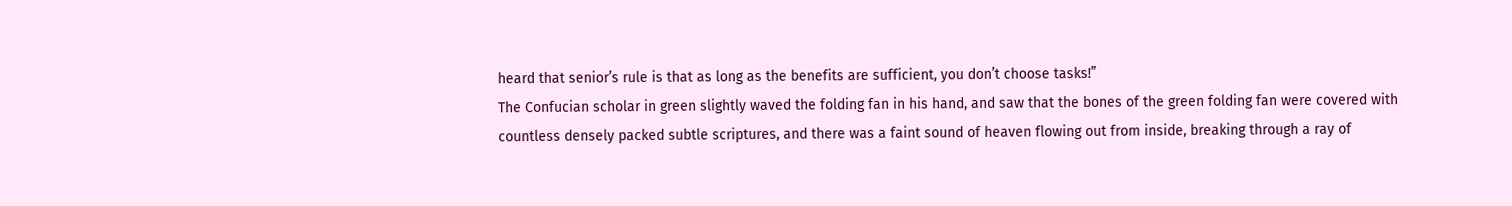heard that senior’s rule is that as long as the benefits are sufficient, you don’t choose tasks!”
The Confucian scholar in green slightly waved the folding fan in his hand, and saw that the bones of the green folding fan were covered with countless densely packed subtle scriptures, and there was a faint sound of heaven flowing out from inside, breaking through a ray of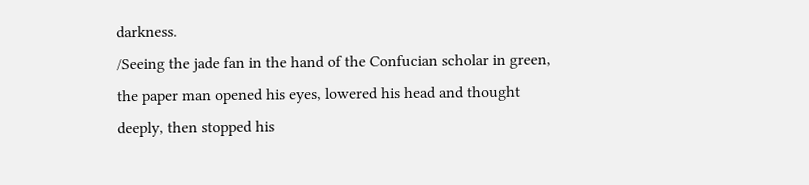darkness.
/Seeing the jade fan in the hand of the Confucian scholar in green, the paper man opened his eyes, lowered his head and thought deeply, then stopped his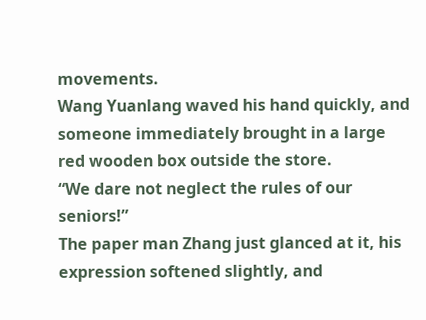movements.
Wang Yuanlang waved his hand quickly, and someone immediately brought in a large red wooden box outside the store.
“We dare not neglect the rules of our seniors!”
The paper man Zhang just glanced at it, his expression softened slightly, and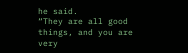he said.
“They are all good things, and you are very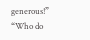generous!”
“Who do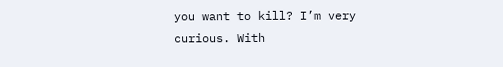you want to kill? I’m very curious. With